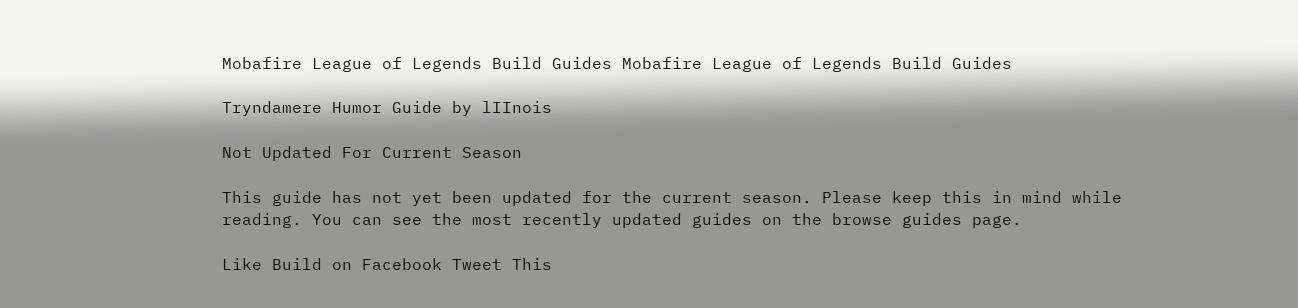Mobafire League of Legends Build Guides Mobafire League of Legends Build Guides

Tryndamere Humor Guide by lIInois

Not Updated For Current Season

This guide has not yet been updated for the current season. Please keep this in mind while reading. You can see the most recently updated guides on the browse guides page.

Like Build on Facebook Tweet This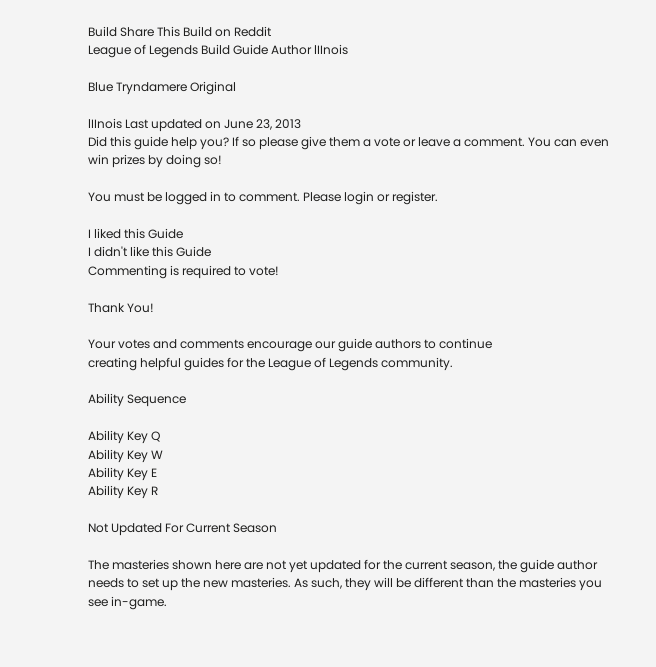Build Share This Build on Reddit
League of Legends Build Guide Author lIInois

Blue Tryndamere Original

lIInois Last updated on June 23, 2013
Did this guide help you? If so please give them a vote or leave a comment. You can even win prizes by doing so!

You must be logged in to comment. Please login or register.

I liked this Guide
I didn't like this Guide
Commenting is required to vote!

Thank You!

Your votes and comments encourage our guide authors to continue
creating helpful guides for the League of Legends community.

Ability Sequence

Ability Key Q
Ability Key W
Ability Key E
Ability Key R

Not Updated For Current Season

The masteries shown here are not yet updated for the current season, the guide author needs to set up the new masteries. As such, they will be different than the masteries you see in-game.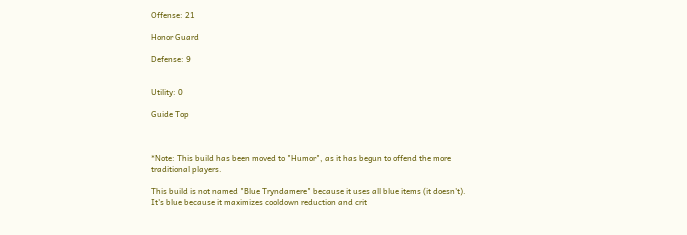Offense: 21

Honor Guard

Defense: 9


Utility: 0

Guide Top



*Note: This build has been moved to "Humor", as it has begun to offend the more traditional players.

This build is not named "Blue Tryndamere" because it uses all blue items (it doesn't). It's blue because it maximizes cooldown reduction and crit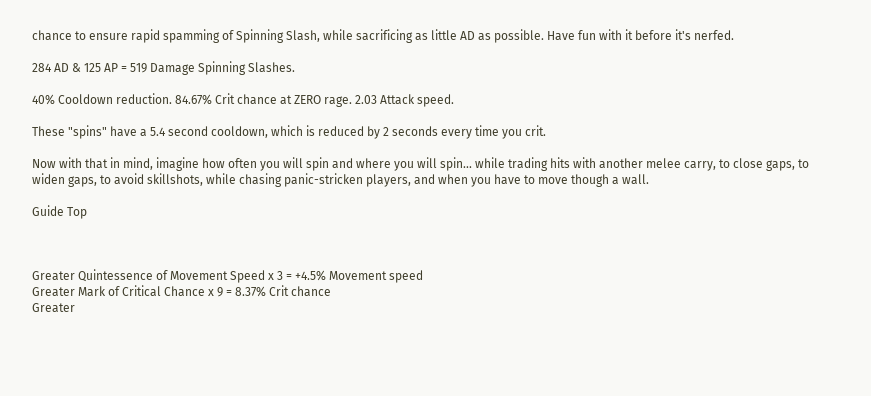chance to ensure rapid spamming of Spinning Slash, while sacrificing as little AD as possible. Have fun with it before it's nerfed.

284 AD & 125 AP = 519 Damage Spinning Slashes.

40% Cooldown reduction. 84.67% Crit chance at ZERO rage. 2.03 Attack speed.

These "spins" have a 5.4 second cooldown, which is reduced by 2 seconds every time you crit.

Now with that in mind, imagine how often you will spin and where you will spin... while trading hits with another melee carry, to close gaps, to widen gaps, to avoid skillshots, while chasing panic-stricken players, and when you have to move though a wall.

Guide Top



Greater Quintessence of Movement Speed x 3 = +4.5% Movement speed
Greater Mark of Critical Chance x 9 = 8.37% Crit chance
Greater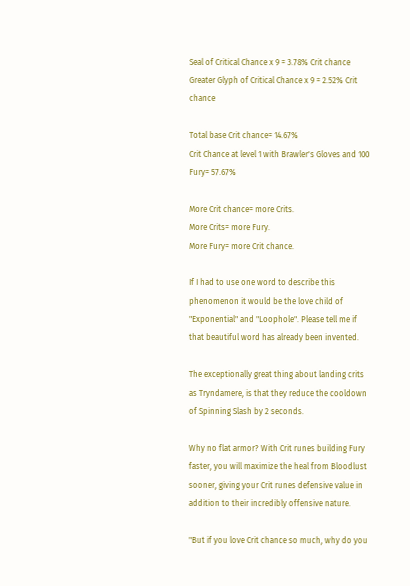Seal of Critical Chance x 9 = 3.78% Crit chance
Greater Glyph of Critical Chance x 9 = 2.52% Crit chance

Total base Crit chance= 14.67%
Crit Chance at level 1 with Brawler's Gloves and 100 Fury= 57.67%

More Crit chance= more Crits.
More Crits= more Fury.
More Fury= more Crit chance.

If I had to use one word to describe this phenomenon it would be the love child of "Exponential" and "Loophole". Please tell me if that beautiful word has already been invented.

The exceptionally great thing about landing crits as Tryndamere, is that they reduce the cooldown of Spinning Slash by 2 seconds.

Why no flat armor? With Crit runes building Fury faster, you will maximize the heal from Bloodlust sooner, giving your Crit runes defensive value in addition to their incredibly offensive nature.

"But if you love Crit chance so much, why do you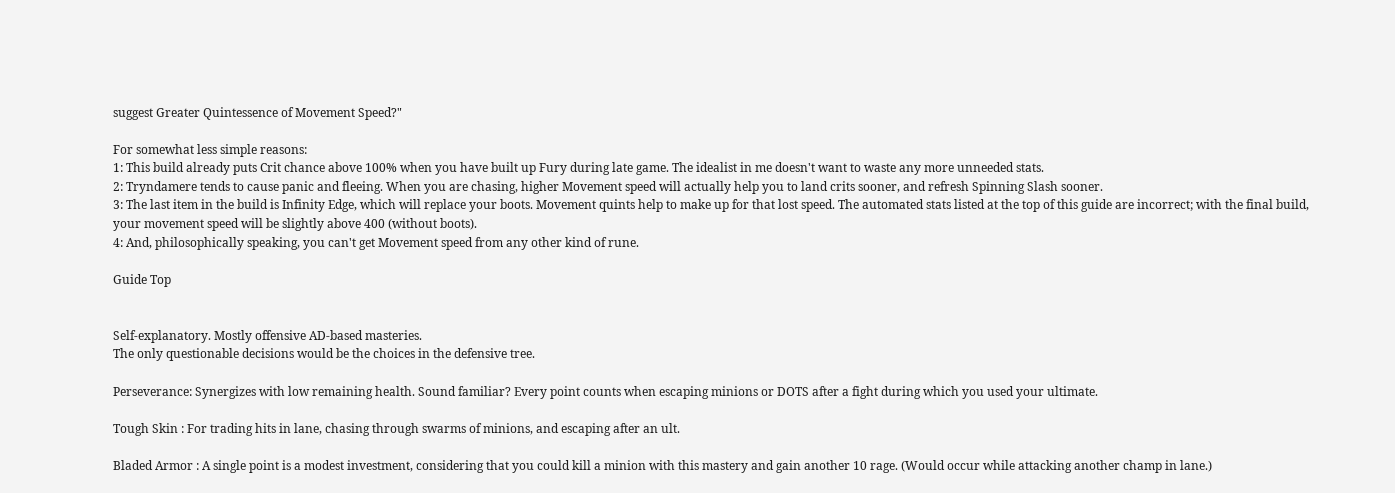suggest Greater Quintessence of Movement Speed?"

For somewhat less simple reasons:
1: This build already puts Crit chance above 100% when you have built up Fury during late game. The idealist in me doesn't want to waste any more unneeded stats.
2: Tryndamere tends to cause panic and fleeing. When you are chasing, higher Movement speed will actually help you to land crits sooner, and refresh Spinning Slash sooner.
3: The last item in the build is Infinity Edge, which will replace your boots. Movement quints help to make up for that lost speed. The automated stats listed at the top of this guide are incorrect; with the final build, your movement speed will be slightly above 400 (without boots).
4: And, philosophically speaking, you can't get Movement speed from any other kind of rune.

Guide Top


Self-explanatory. Mostly offensive AD-based masteries.
The only questionable decisions would be the choices in the defensive tree.

Perseverance: Synergizes with low remaining health. Sound familiar? Every point counts when escaping minions or DOTS after a fight during which you used your ultimate.

Tough Skin : For trading hits in lane, chasing through swarms of minions, and escaping after an ult.

Bladed Armor : A single point is a modest investment, considering that you could kill a minion with this mastery and gain another 10 rage. (Would occur while attacking another champ in lane.)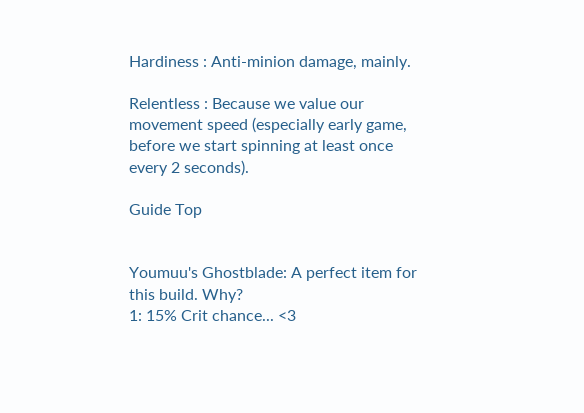Hardiness : Anti-minion damage, mainly.

Relentless : Because we value our movement speed (especially early game, before we start spinning at least once every 2 seconds).

Guide Top


Youmuu's Ghostblade: A perfect item for this build. Why?
1: 15% Crit chance... <3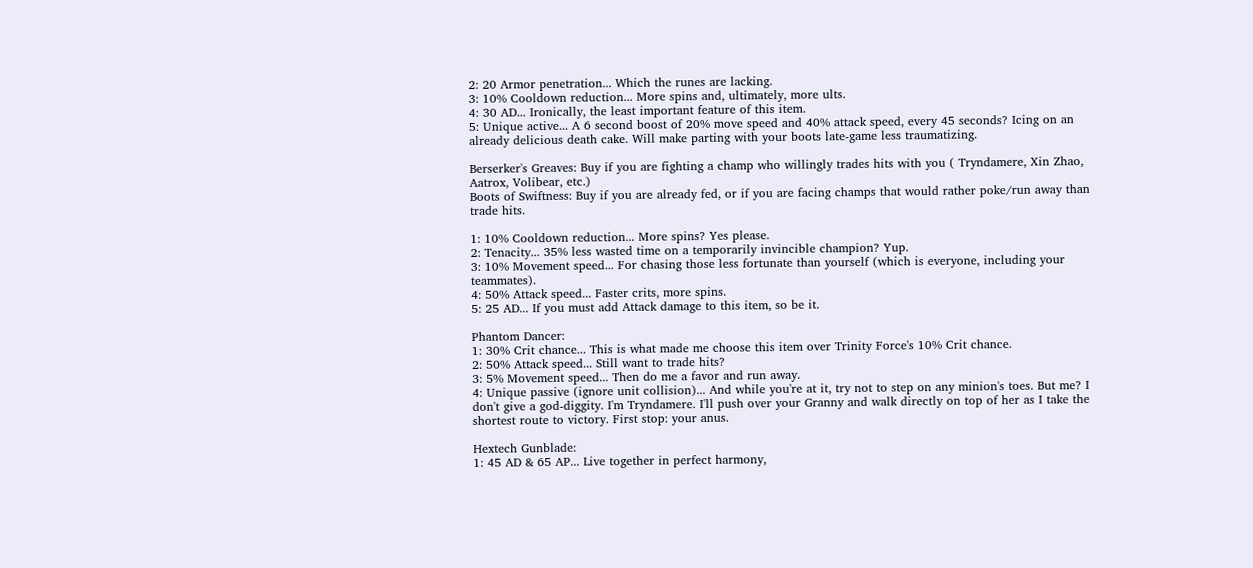2: 20 Armor penetration... Which the runes are lacking.
3: 10% Cooldown reduction... More spins and, ultimately, more ults.
4: 30 AD... Ironically, the least important feature of this item.
5: Unique active... A 6 second boost of 20% move speed and 40% attack speed, every 45 seconds? Icing on an already delicious death cake. Will make parting with your boots late-game less traumatizing.

Berserker's Greaves: Buy if you are fighting a champ who willingly trades hits with you ( Tryndamere, Xin Zhao, Aatrox, Volibear, etc.)
Boots of Swiftness: Buy if you are already fed, or if you are facing champs that would rather poke/run away than trade hits.

1: 10% Cooldown reduction... More spins? Yes please.
2: Tenacity... 35% less wasted time on a temporarily invincible champion? Yup.
3: 10% Movement speed... For chasing those less fortunate than yourself (which is everyone, including your teammates).
4: 50% Attack speed... Faster crits, more spins.
5: 25 AD... If you must add Attack damage to this item, so be it.

Phantom Dancer:
1: 30% Crit chance... This is what made me choose this item over Trinity Force's 10% Crit chance.
2: 50% Attack speed... Still want to trade hits?
3: 5% Movement speed... Then do me a favor and run away.
4: Unique passive (ignore unit collision)... And while you're at it, try not to step on any minion's toes. But me? I don't give a god-diggity. I'm Tryndamere. I'll push over your Granny and walk directly on top of her as I take the shortest route to victory. First stop: your anus.

Hextech Gunblade:
1: 45 AD & 65 AP... Live together in perfect harmony,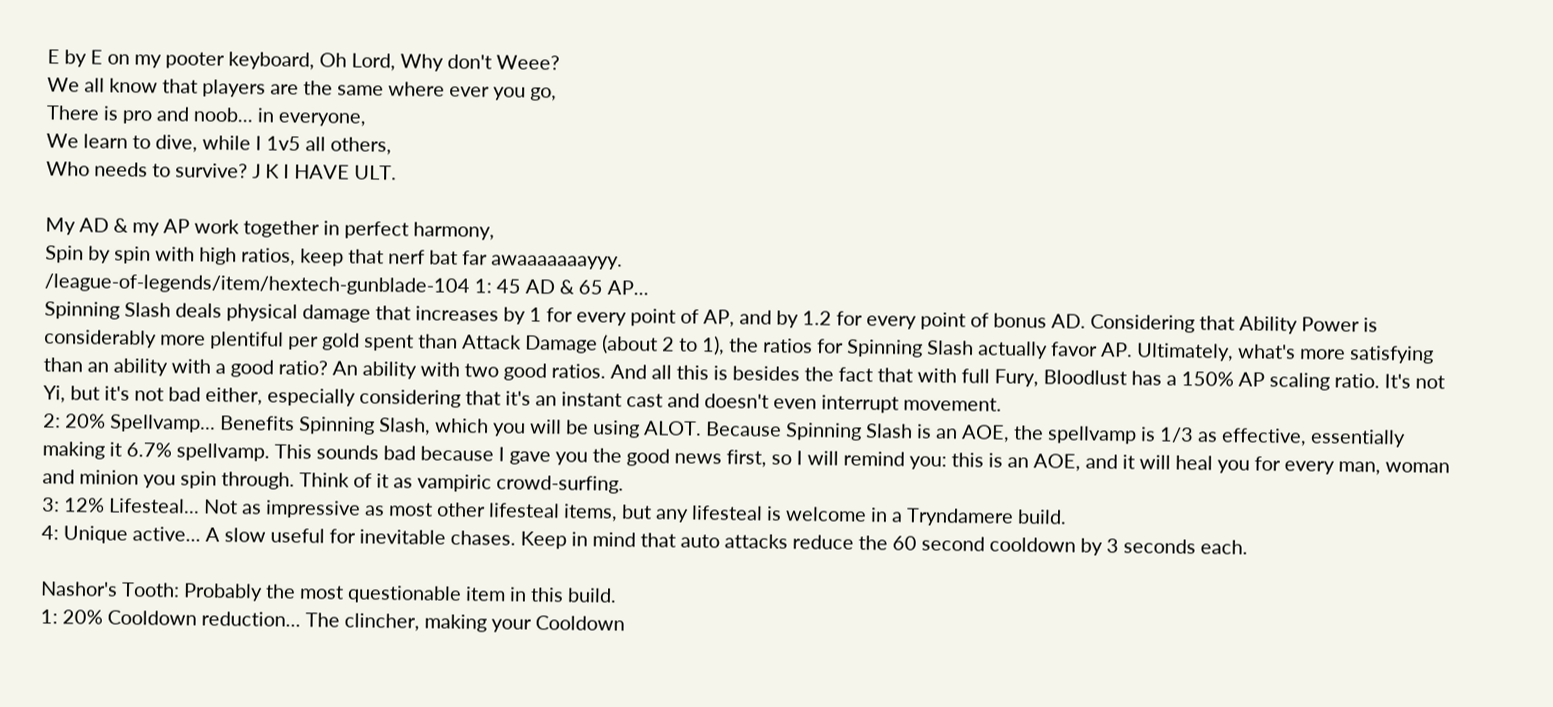E by E on my pooter keyboard, Oh Lord, Why don't Weee?
We all know that players are the same where ever you go,
There is pro and noob... in everyone,
We learn to dive, while I 1v5 all others,
Who needs to survive? J K I HAVE ULT.

My AD & my AP work together in perfect harmony,
Spin by spin with high ratios, keep that nerf bat far awaaaaaaayyy.
/league-of-legends/item/hextech-gunblade-104 1: 45 AD & 65 AP...
Spinning Slash deals physical damage that increases by 1 for every point of AP, and by 1.2 for every point of bonus AD. Considering that Ability Power is considerably more plentiful per gold spent than Attack Damage (about 2 to 1), the ratios for Spinning Slash actually favor AP. Ultimately, what's more satisfying than an ability with a good ratio? An ability with two good ratios. And all this is besides the fact that with full Fury, Bloodlust has a 150% AP scaling ratio. It's not Yi, but it's not bad either, especially considering that it's an instant cast and doesn't even interrupt movement.
2: 20% Spellvamp... Benefits Spinning Slash, which you will be using ALOT. Because Spinning Slash is an AOE, the spellvamp is 1/3 as effective, essentially making it 6.7% spellvamp. This sounds bad because I gave you the good news first, so I will remind you: this is an AOE, and it will heal you for every man, woman and minion you spin through. Think of it as vampiric crowd-surfing.
3: 12% Lifesteal... Not as impressive as most other lifesteal items, but any lifesteal is welcome in a Tryndamere build.
4: Unique active... A slow useful for inevitable chases. Keep in mind that auto attacks reduce the 60 second cooldown by 3 seconds each.

Nashor's Tooth: Probably the most questionable item in this build.
1: 20% Cooldown reduction... The clincher, making your Cooldown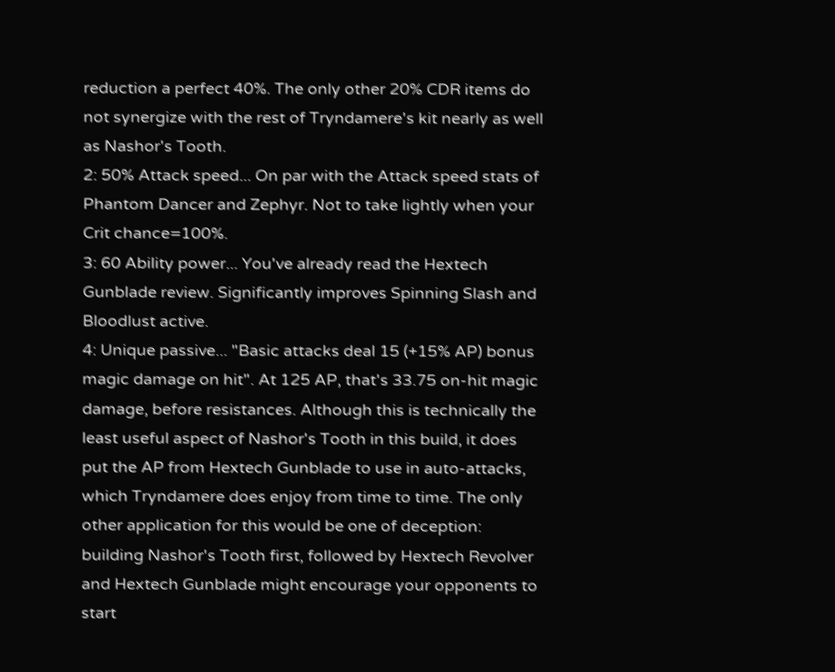reduction a perfect 40%. The only other 20% CDR items do not synergize with the rest of Tryndamere's kit nearly as well as Nashor's Tooth.
2: 50% Attack speed... On par with the Attack speed stats of Phantom Dancer and Zephyr. Not to take lightly when your Crit chance=100%.
3: 60 Ability power... You've already read the Hextech Gunblade review. Significantly improves Spinning Slash and Bloodlust active.
4: Unique passive... "Basic attacks deal 15 (+15% AP) bonus magic damage on hit". At 125 AP, that's 33.75 on-hit magic damage, before resistances. Although this is technically the least useful aspect of Nashor's Tooth in this build, it does put the AP from Hextech Gunblade to use in auto-attacks, which Tryndamere does enjoy from time to time. The only other application for this would be one of deception: building Nashor's Tooth first, followed by Hextech Revolver and Hextech Gunblade might encourage your opponents to start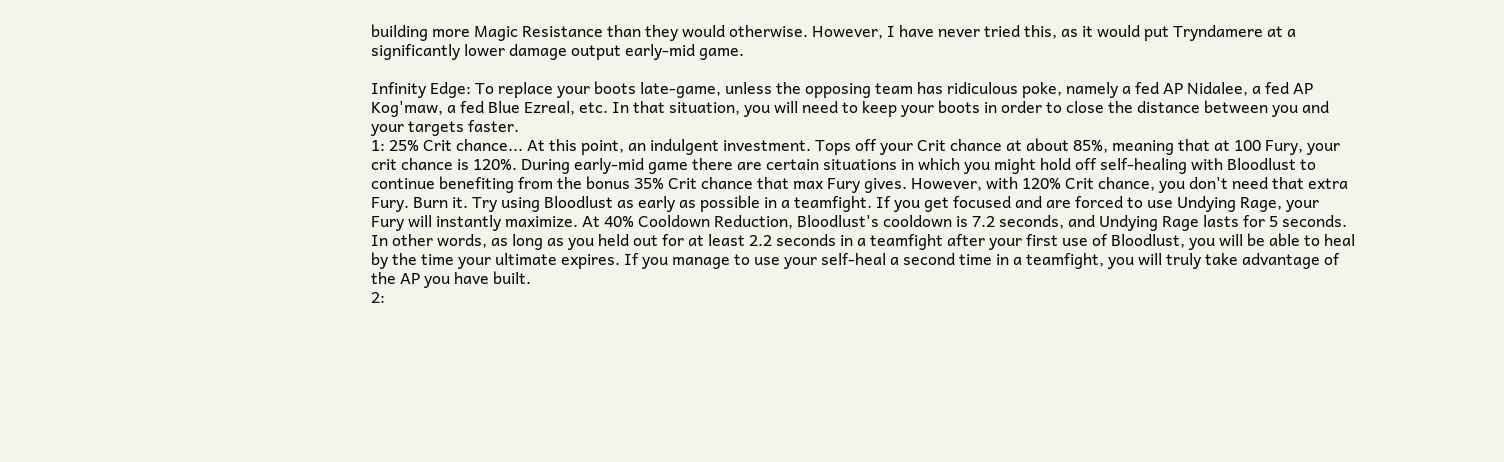building more Magic Resistance than they would otherwise. However, I have never tried this, as it would put Tryndamere at a significantly lower damage output early-mid game.

Infinity Edge: To replace your boots late-game, unless the opposing team has ridiculous poke, namely a fed AP Nidalee, a fed AP Kog'maw, a fed Blue Ezreal, etc. In that situation, you will need to keep your boots in order to close the distance between you and your targets faster.
1: 25% Crit chance... At this point, an indulgent investment. Tops off your Crit chance at about 85%, meaning that at 100 Fury, your crit chance is 120%. During early-mid game there are certain situations in which you might hold off self-healing with Bloodlust to continue benefiting from the bonus 35% Crit chance that max Fury gives. However, with 120% Crit chance, you don't need that extra Fury. Burn it. Try using Bloodlust as early as possible in a teamfight. If you get focused and are forced to use Undying Rage, your Fury will instantly maximize. At 40% Cooldown Reduction, Bloodlust's cooldown is 7.2 seconds, and Undying Rage lasts for 5 seconds. In other words, as long as you held out for at least 2.2 seconds in a teamfight after your first use of Bloodlust, you will be able to heal by the time your ultimate expires. If you manage to use your self-heal a second time in a teamfight, you will truly take advantage of the AP you have built.
2: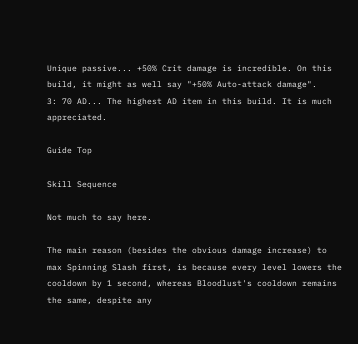Unique passive... +50% Crit damage is incredible. On this build, it might as well say "+50% Auto-attack damage".
3: 70 AD... The highest AD item in this build. It is much appreciated.

Guide Top

Skill Sequence

Not much to say here.

The main reason (besides the obvious damage increase) to max Spinning Slash first, is because every level lowers the cooldown by 1 second, whereas Bloodlust's cooldown remains the same, despite any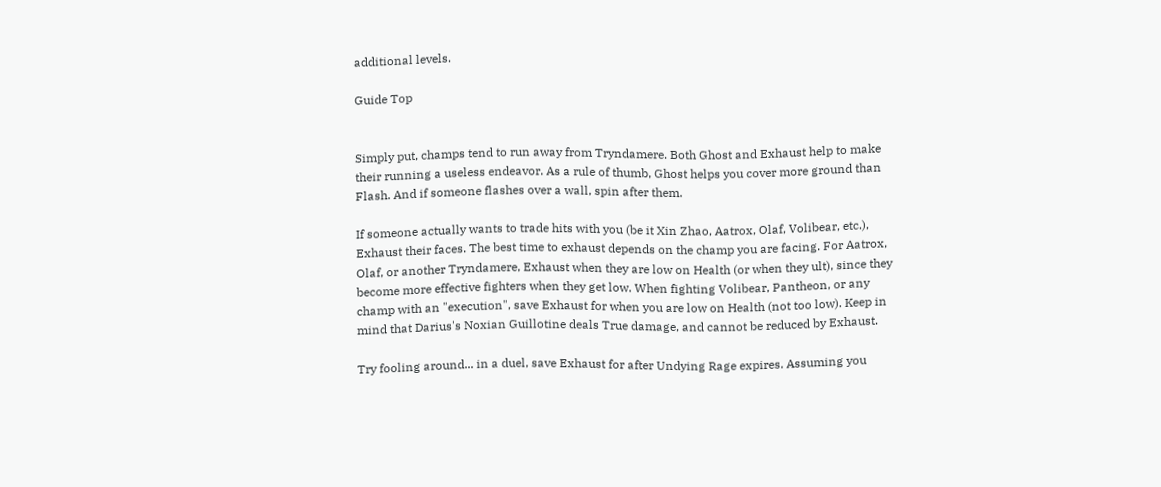additional levels.

Guide Top


Simply put, champs tend to run away from Tryndamere. Both Ghost and Exhaust help to make their running a useless endeavor. As a rule of thumb, Ghost helps you cover more ground than Flash. And if someone flashes over a wall, spin after them.

If someone actually wants to trade hits with you (be it Xin Zhao, Aatrox, Olaf, Volibear, etc.), Exhaust their faces. The best time to exhaust depends on the champ you are facing. For Aatrox, Olaf, or another Tryndamere, Exhaust when they are low on Health (or when they ult), since they become more effective fighters when they get low. When fighting Volibear, Pantheon, or any champ with an "execution", save Exhaust for when you are low on Health (not too low). Keep in mind that Darius's Noxian Guillotine deals True damage, and cannot be reduced by Exhaust.

Try fooling around... in a duel, save Exhaust for after Undying Rage expires. Assuming you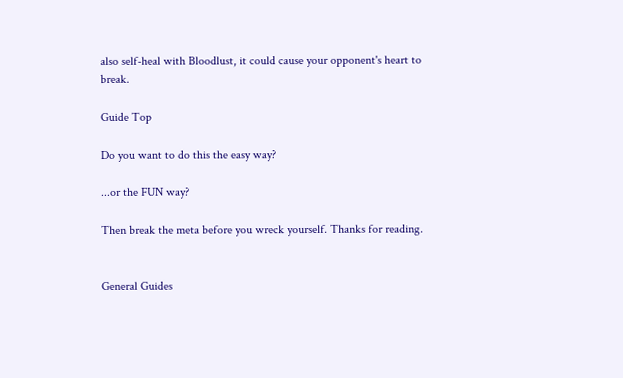also self-heal with Bloodlust, it could cause your opponent's heart to break.

Guide Top

Do you want to do this the easy way?

...or the FUN way?

Then break the meta before you wreck yourself. Thanks for reading.


General Guides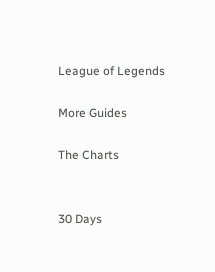League of Legends

More Guides

The Charts


30 Days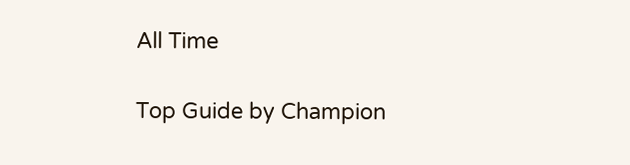All Time

Top Guide by Champion